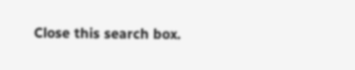Close this search box.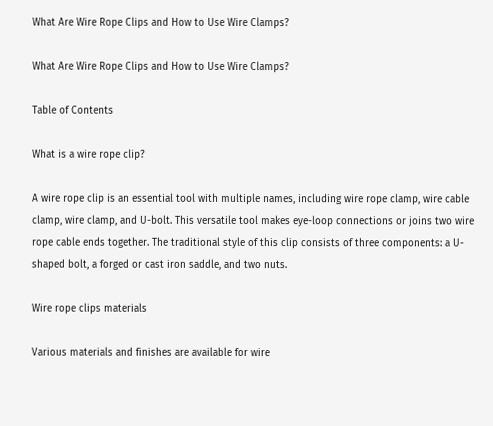What Are Wire Rope Clips and How to Use Wire Clamps?

What Are Wire Rope Clips and How to Use Wire Clamps?

Table of Contents

What is a wire rope clip?

A wire rope clip is an essential tool with multiple names, including wire rope clamp, wire cable clamp, wire clamp, and U-bolt. This versatile tool makes eye-loop connections or joins two wire rope cable ends together. The traditional style of this clip consists of three components: a U-shaped bolt, a forged or cast iron saddle, and two nuts.

Wire rope clips materials

Various materials and finishes are available for wire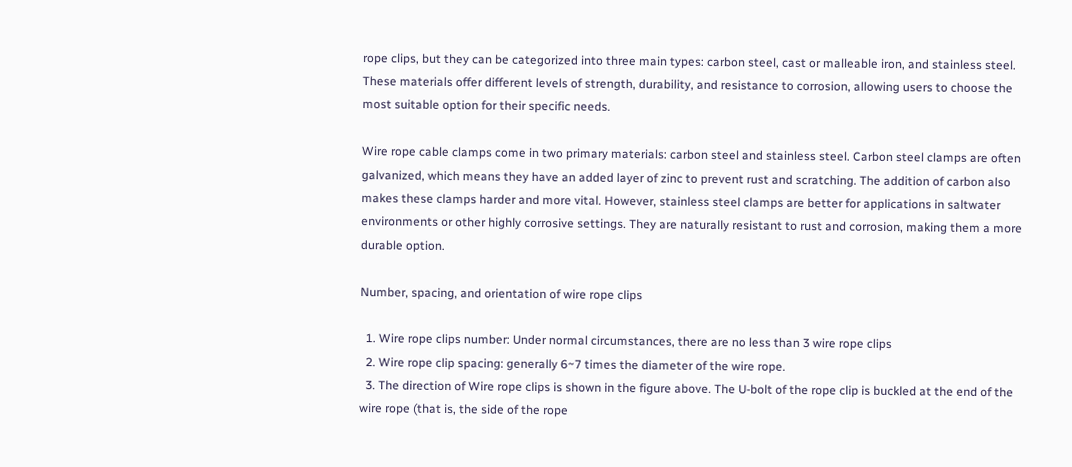rope clips, but they can be categorized into three main types: carbon steel, cast or malleable iron, and stainless steel. These materials offer different levels of strength, durability, and resistance to corrosion, allowing users to choose the most suitable option for their specific needs.

Wire rope cable clamps come in two primary materials: carbon steel and stainless steel. Carbon steel clamps are often galvanized, which means they have an added layer of zinc to prevent rust and scratching. The addition of carbon also makes these clamps harder and more vital. However, stainless steel clamps are better for applications in saltwater environments or other highly corrosive settings. They are naturally resistant to rust and corrosion, making them a more durable option.

Number, spacing, and orientation of wire rope clips

  1. Wire rope clips number: Under normal circumstances, there are no less than 3 wire rope clips
  2. Wire rope clip spacing: generally 6~7 times the diameter of the wire rope.
  3. The direction of Wire rope clips is shown in the figure above. The U-bolt of the rope clip is buckled at the end of the wire rope (that is, the side of the rope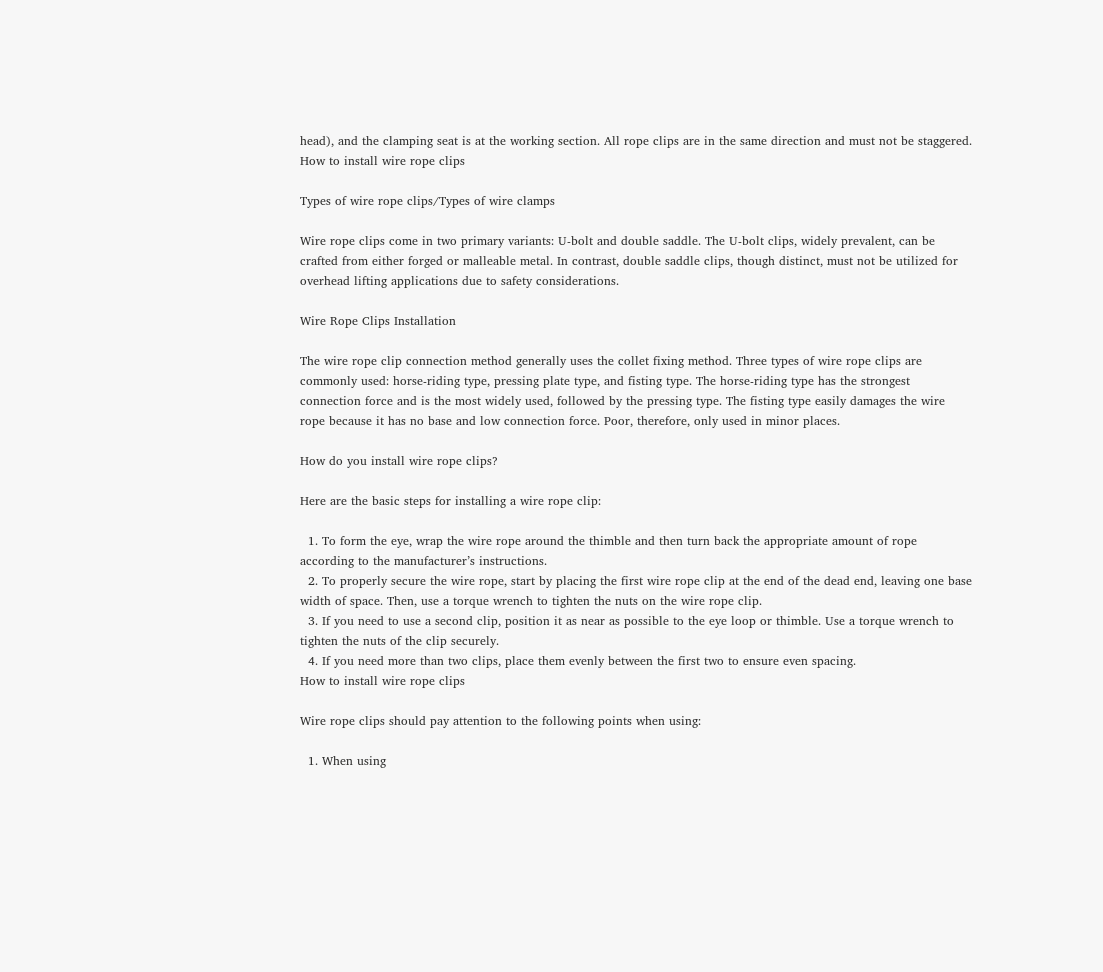head), and the clamping seat is at the working section. All rope clips are in the same direction and must not be staggered.
How to install wire rope clips

Types of wire rope clips/Types of wire clamps

Wire rope clips come in two primary variants: U-bolt and double saddle. The U-bolt clips, widely prevalent, can be crafted from either forged or malleable metal. In contrast, double saddle clips, though distinct, must not be utilized for overhead lifting applications due to safety considerations.

Wire Rope Clips Installation

The wire rope clip connection method generally uses the collet fixing method. Three types of wire rope clips are commonly used: horse-riding type, pressing plate type, and fisting type. The horse-riding type has the strongest connection force and is the most widely used, followed by the pressing type. The fisting type easily damages the wire rope because it has no base and low connection force. Poor, therefore, only used in minor places.

How do you install wire rope clips?

Here are the basic steps for installing a wire rope clip:

  1. To form the eye, wrap the wire rope around the thimble and then turn back the appropriate amount of rope according to the manufacturer’s instructions.
  2. To properly secure the wire rope, start by placing the first wire rope clip at the end of the dead end, leaving one base width of space. Then, use a torque wrench to tighten the nuts on the wire rope clip.
  3. If you need to use a second clip, position it as near as possible to the eye loop or thimble. Use a torque wrench to tighten the nuts of the clip securely.
  4. If you need more than two clips, place them evenly between the first two to ensure even spacing.
How to install wire rope clips

Wire rope clips should pay attention to the following points when using:

  1. When using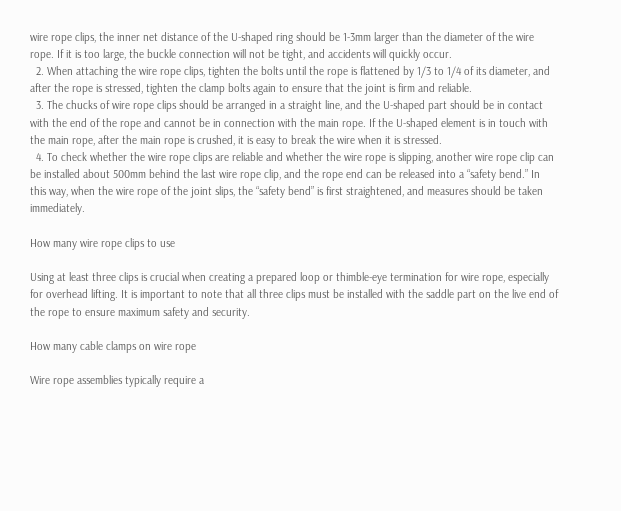wire rope clips, the inner net distance of the U-shaped ring should be 1-3mm larger than the diameter of the wire rope. If it is too large, the buckle connection will not be tight, and accidents will quickly occur.
  2. When attaching the wire rope clips, tighten the bolts until the rope is flattened by 1/3 to 1/4 of its diameter, and after the rope is stressed, tighten the clamp bolts again to ensure that the joint is firm and reliable.
  3. The chucks of wire rope clips should be arranged in a straight line, and the U-shaped part should be in contact with the end of the rope and cannot be in connection with the main rope. If the U-shaped element is in touch with the main rope, after the main rope is crushed, it is easy to break the wire when it is stressed.
  4. To check whether the wire rope clips are reliable and whether the wire rope is slipping, another wire rope clip can be installed about 500mm behind the last wire rope clip, and the rope end can be released into a “safety bend.” In this way, when the wire rope of the joint slips, the “safety bend” is first straightened, and measures should be taken immediately.

How many wire rope clips to use

Using at least three clips is crucial when creating a prepared loop or thimble-eye termination for wire rope, especially for overhead lifting. It is important to note that all three clips must be installed with the saddle part on the live end of the rope to ensure maximum safety and security.

How many cable clamps on wire rope

Wire rope assemblies typically require a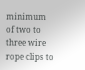minimum of two to three wire rope clips to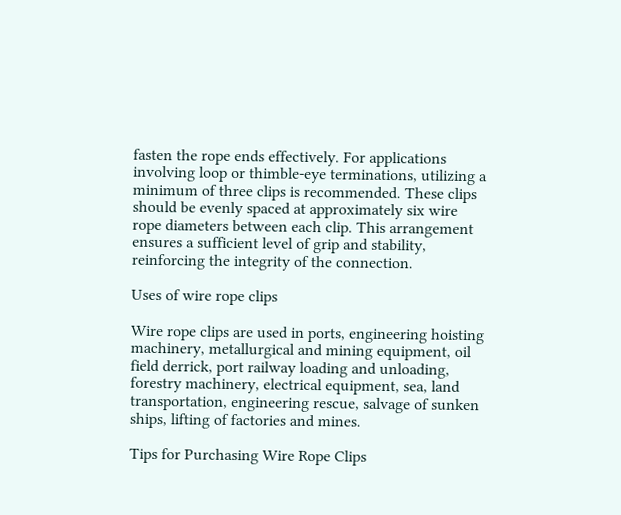fasten the rope ends effectively. For applications involving loop or thimble-eye terminations, utilizing a minimum of three clips is recommended. These clips should be evenly spaced at approximately six wire rope diameters between each clip. This arrangement ensures a sufficient level of grip and stability, reinforcing the integrity of the connection.

Uses of wire rope clips

Wire rope clips are used in ports, engineering hoisting machinery, metallurgical and mining equipment, oil field derrick, port railway loading and unloading, forestry machinery, electrical equipment, sea, land transportation, engineering rescue, salvage of sunken ships, lifting of factories and mines.

Tips for Purchasing Wire Rope Clips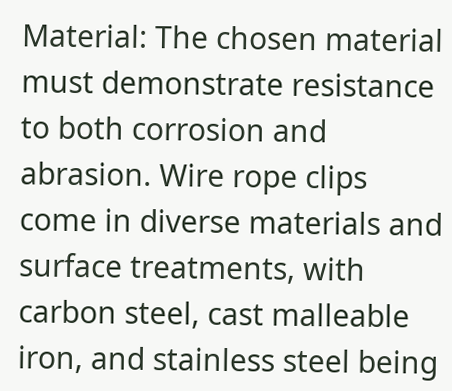Material: The chosen material must demonstrate resistance to both corrosion and abrasion. Wire rope clips come in diverse materials and surface treatments, with carbon steel, cast malleable iron, and stainless steel being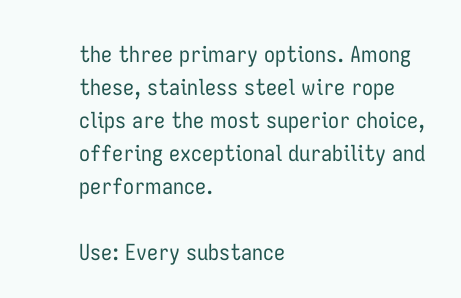the three primary options. Among these, stainless steel wire rope clips are the most superior choice, offering exceptional durability and performance.

Use: Every substance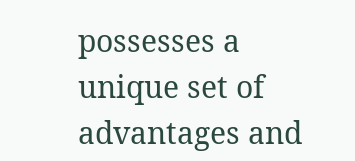possesses a unique set of advantages and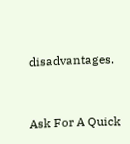disadvantages.



Ask For A Quick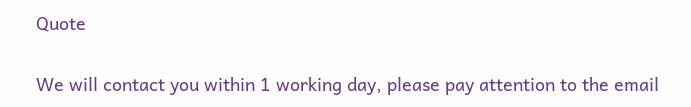Quote

We will contact you within 1 working day, please pay attention to the email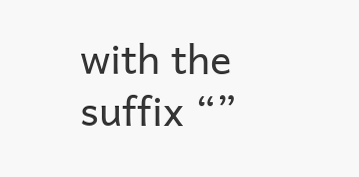with the suffix “”